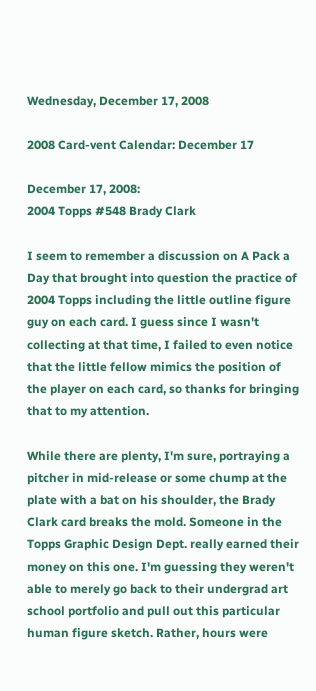Wednesday, December 17, 2008

2008 Card-vent Calendar: December 17

December 17, 2008:
2004 Topps #548 Brady Clark

I seem to remember a discussion on A Pack a Day that brought into question the practice of 2004 Topps including the little outline figure guy on each card. I guess since I wasn't collecting at that time, I failed to even notice that the little fellow mimics the position of the player on each card, so thanks for bringing that to my attention.

While there are plenty, I'm sure, portraying a pitcher in mid-release or some chump at the plate with a bat on his shoulder, the Brady Clark card breaks the mold. Someone in the Topps Graphic Design Dept. really earned their money on this one. I'm guessing they weren't able to merely go back to their undergrad art school portfolio and pull out this particular human figure sketch. Rather, hours were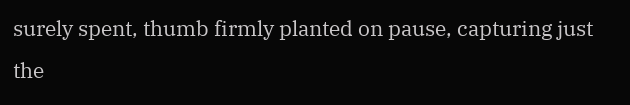surely spent, thumb firmly planted on pause, capturing just the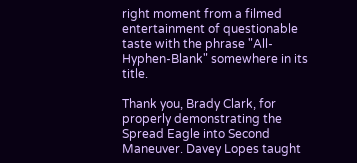right moment from a filmed entertainment of questionable taste with the phrase "All-Hyphen-Blank" somewhere in its title.

Thank you, Brady Clark, for properly demonstrating the Spread Eagle into Second Maneuver. Davey Lopes taught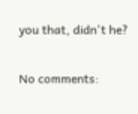you that, didn't he?

No comments: